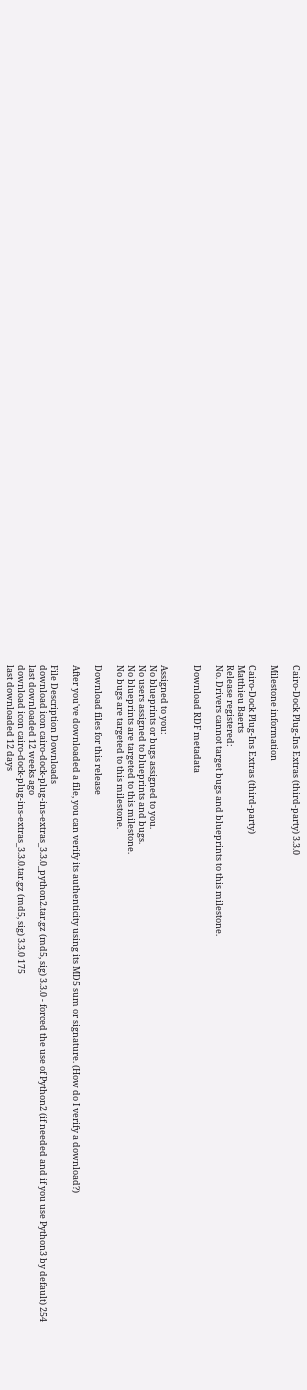Cairo-Dock Plug-Ins Extras (third-party) 3.3.0

Milestone information

Cairo-Dock Plug-Ins Extras (third-party)
Matthieu Baerts
Release registered:
No. Drivers cannot target bugs and blueprints to this milestone.

Download RDF metadata


Assigned to you:
No blueprints or bugs assigned to you.
No users assigned to blueprints and bugs.
No blueprints are targeted to this milestone.
No bugs are targeted to this milestone.

Download files for this release

After you've downloaded a file, you can verify its authenticity using its MD5 sum or signature. (How do I verify a download?)

File Description Downloads
download icon cairo-dock-plug-ins-extras_3.3.0_python2.tar.gz (md5, sig) 3.3.0 - forced the use of Python2 (if needed and if you use Python3 by default) 254
last downloaded 12 weeks ago
download icon cairo-dock-plug-ins-extras_3.3.0.tar.gz (md5, sig) 3.3.0 175
last downloaded 12 days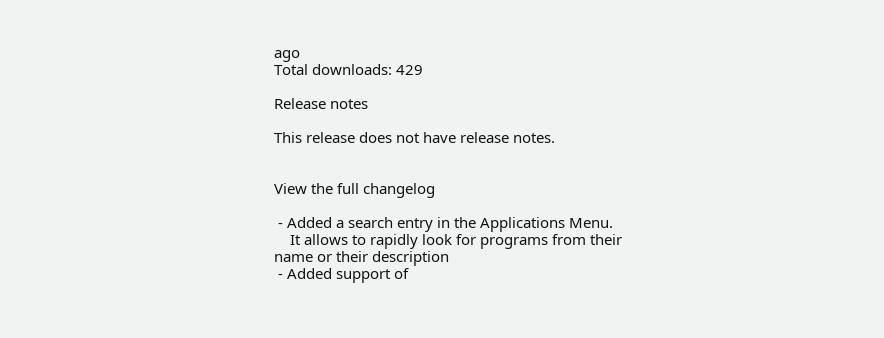ago
Total downloads: 429

Release notes

This release does not have release notes.


View the full changelog

 - Added a search entry in the Applications Menu.
    It allows to rapidly look for programs from their name or their description
 - Added support of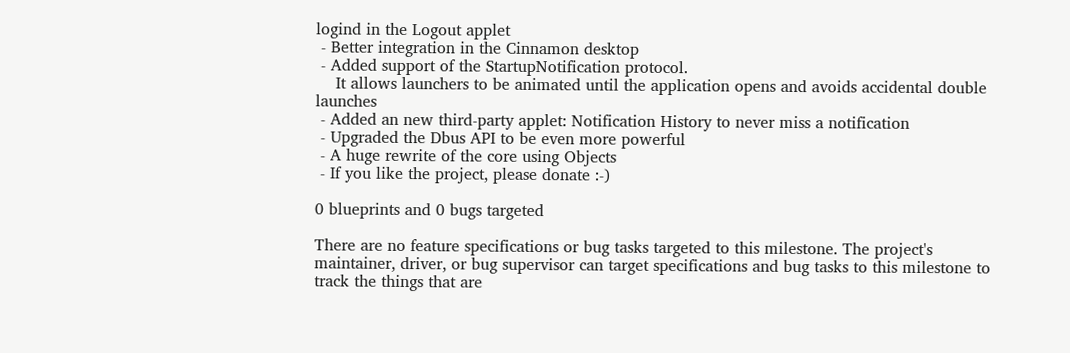logind in the Logout applet
 - Better integration in the Cinnamon desktop
 - Added support of the StartupNotification protocol.
    It allows launchers to be animated until the application opens and avoids accidental double launches
 - Added an new third-party applet: Notification History to never miss a notification
 - Upgraded the Dbus API to be even more powerful
 - A huge rewrite of the core using Objects
 - If you like the project, please donate :-)

0 blueprints and 0 bugs targeted

There are no feature specifications or bug tasks targeted to this milestone. The project's maintainer, driver, or bug supervisor can target specifications and bug tasks to this milestone to track the things that are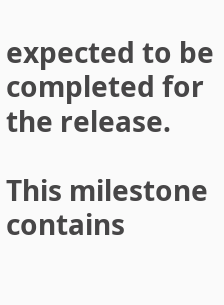expected to be completed for the release.

This milestone contains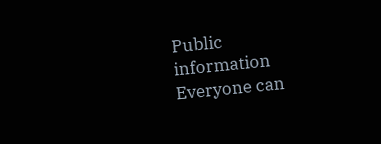Public information
Everyone can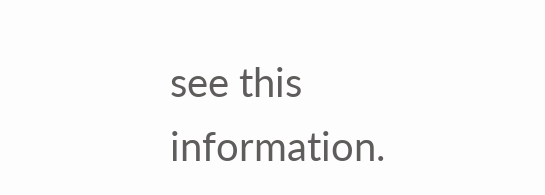see this information.